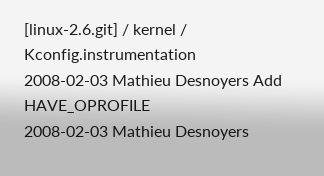[linux-2.6.git] / kernel / Kconfig.instrumentation
2008-02-03 Mathieu Desnoyers Add HAVE_OPROFILE
2008-02-03 Mathieu Desnoyers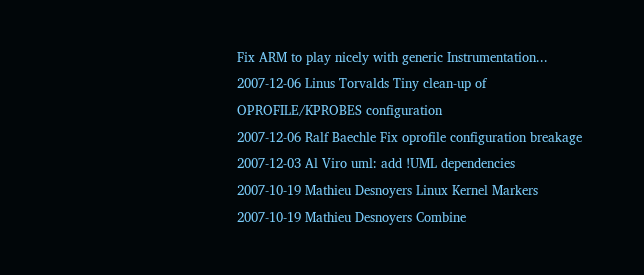Fix ARM to play nicely with generic Instrumentation...
2007-12-06 Linus Torvalds Tiny clean-up of OPROFILE/KPROBES configuration
2007-12-06 Ralf Baechle Fix oprofile configuration breakage
2007-12-03 Al Viro uml: add !UML dependencies
2007-10-19 Mathieu Desnoyers Linux Kernel Markers
2007-10-19 Mathieu Desnoyers Combine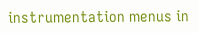instrumentation menus in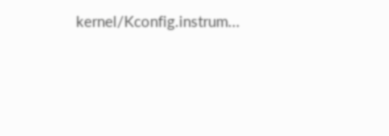kernel/Kconfig.instrum...